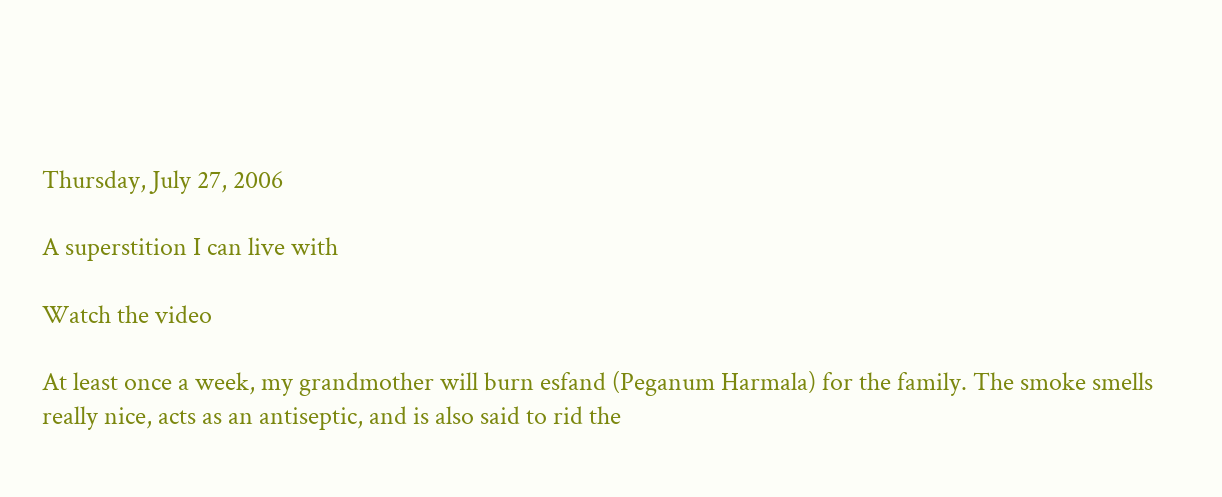Thursday, July 27, 2006

A superstition I can live with

Watch the video

At least once a week, my grandmother will burn esfand (Peganum Harmala) for the family. The smoke smells really nice, acts as an antiseptic, and is also said to rid the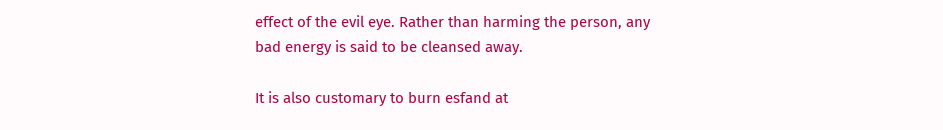effect of the evil eye. Rather than harming the person, any bad energy is said to be cleansed away.

It is also customary to burn esfand at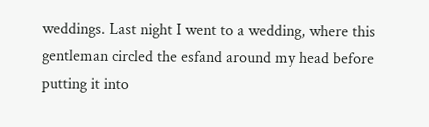weddings. Last night I went to a wedding, where this gentleman circled the esfand around my head before putting it into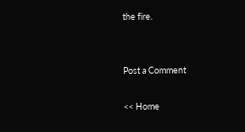the fire.


Post a Comment

<< Home